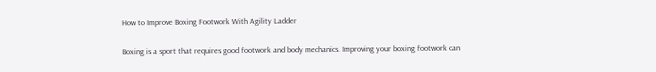How to Improve Boxing Footwork With Agility Ladder

Boxing is a sport that requires good footwork and body mechanics. Improving your boxing footwork can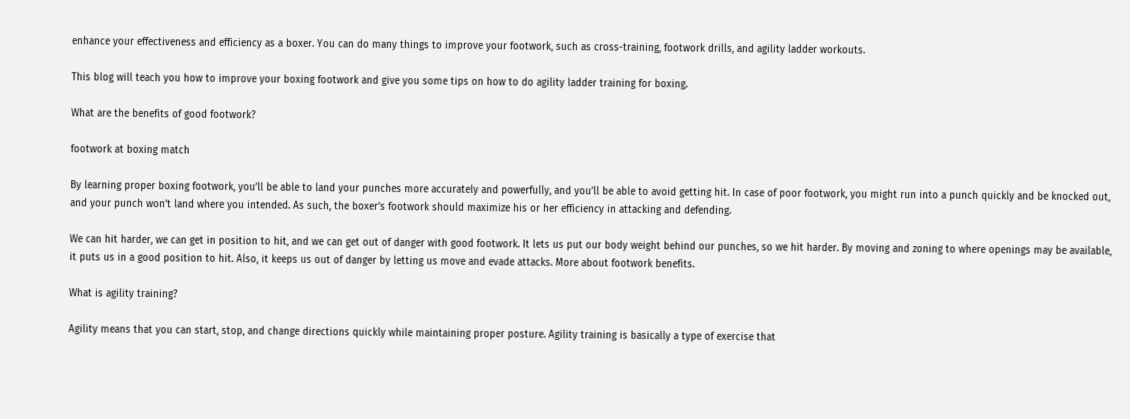enhance your effectiveness and efficiency as a boxer. You can do many things to improve your footwork, such as cross-training, footwork drills, and agility ladder workouts.

This blog will teach you how to improve your boxing footwork and give you some tips on how to do agility ladder training for boxing.

What are the benefits of good footwork?

footwork at boxing match

By learning proper boxing footwork, you’ll be able to land your punches more accurately and powerfully, and you’ll be able to avoid getting hit. In case of poor footwork, you might run into a punch quickly and be knocked out, and your punch won’t land where you intended. As such, the boxer’s footwork should maximize his or her efficiency in attacking and defending.

We can hit harder, we can get in position to hit, and we can get out of danger with good footwork. It lets us put our body weight behind our punches, so we hit harder. By moving and zoning to where openings may be available, it puts us in a good position to hit. Also, it keeps us out of danger by letting us move and evade attacks. More about footwork benefits.

What is agility training?

Agility means that you can start, stop, and change directions quickly while maintaining proper posture. Agility training is basically a type of exercise that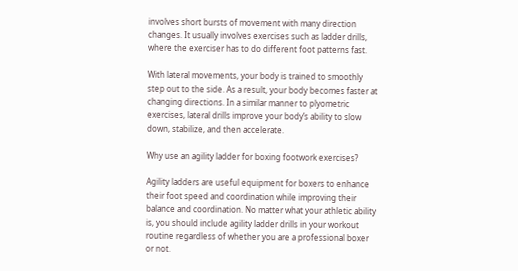involves short bursts of movement with many direction changes. It usually involves exercises such as ladder drills, where the exerciser has to do different foot patterns fast.

With lateral movements, your body is trained to smoothly step out to the side. As a result, your body becomes faster at changing directions. In a similar manner to plyometric exercises, lateral drills improve your body’s ability to slow down, stabilize, and then accelerate.

Why use an agility ladder for boxing footwork exercises?

Agility ladders are useful equipment for boxers to enhance their foot speed and coordination while improving their balance and coordination. No matter what your athletic ability is, you should include agility ladder drills in your workout routine regardless of whether you are a professional boxer or not.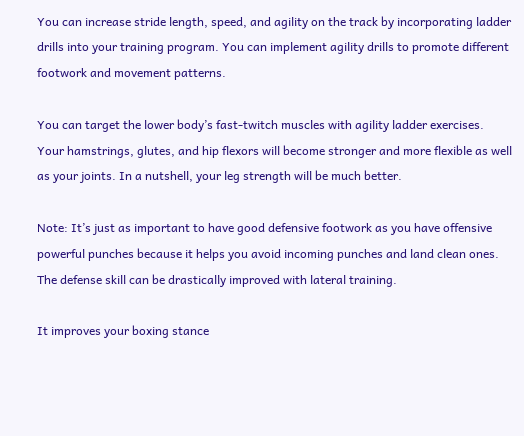You can increase stride length, speed, and agility on the track by incorporating ladder drills into your training program. You can implement agility drills to promote different footwork and movement patterns.

You can target the lower body’s fast-twitch muscles with agility ladder exercises. Your hamstrings, glutes, and hip flexors will become stronger and more flexible as well as your joints. In a nutshell, your leg strength will be much better.

Note: It’s just as important to have good defensive footwork as you have offensive powerful punches because it helps you avoid incoming punches and land clean ones. The defense skill can be drastically improved with lateral training.

It improves your boxing stance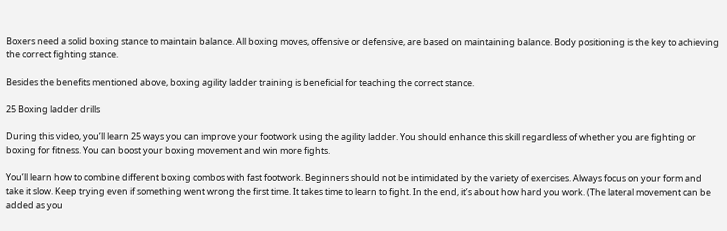Boxers need a solid boxing stance to maintain balance. All boxing moves, offensive or defensive, are based on maintaining balance. Body positioning is the key to achieving the correct fighting stance.

Besides the benefits mentioned above, boxing agility ladder training is beneficial for teaching the correct stance.

25 Boxing ladder drills

During this video, you’ll learn 25 ways you can improve your footwork using the agility ladder. You should enhance this skill regardless of whether you are fighting or boxing for fitness. You can boost your boxing movement and win more fights.

You’ll learn how to combine different boxing combos with fast footwork. Beginners should not be intimidated by the variety of exercises. Always focus on your form and take it slow. Keep trying even if something went wrong the first time. It takes time to learn to fight. In the end, it’s about how hard you work. (The lateral movement can be added as you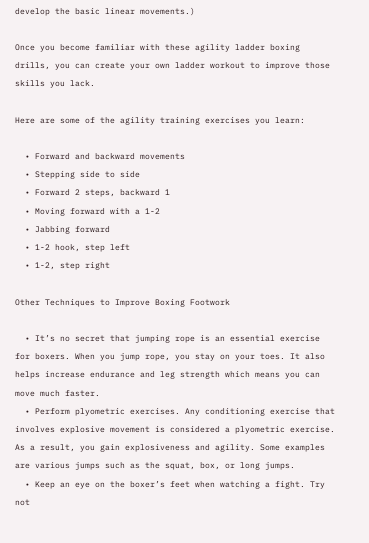develop the basic linear movements.)

Once you become familiar with these agility ladder boxing drills, you can create your own ladder workout to improve those skills you lack.

Here are some of the agility training exercises you learn:

  • Forward and backward movements
  • Stepping side to side
  • Forward 2 steps, backward 1
  • Moving forward with a 1-2
  • Jabbing forward
  • 1-2 hook, step left
  • 1-2, step right

Other Techniques to Improve Boxing Footwork

  • It’s no secret that jumping rope is an essential exercise for boxers. When you jump rope, you stay on your toes. It also helps increase endurance and leg strength which means you can move much faster.
  • Perform plyometric exercises. Any conditioning exercise that involves explosive movement is considered a plyometric exercise. As a result, you gain explosiveness and agility. Some examples are various jumps such as the squat, box, or long jumps.
  • Keep an eye on the boxer’s feet when watching a fight. Try not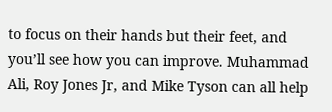to focus on their hands but their feet, and you’ll see how you can improve. Muhammad Ali, Roy Jones Jr, and Mike Tyson can all help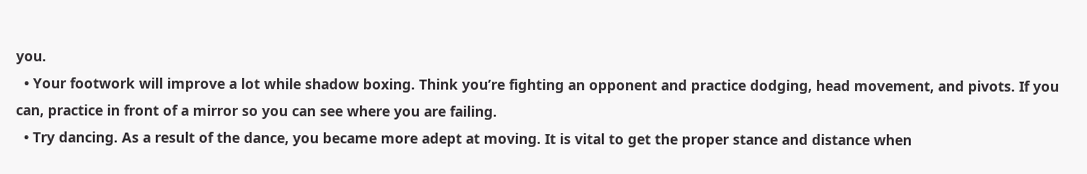you.
  • Your footwork will improve a lot while shadow boxing. Think you’re fighting an opponent and practice dodging, head movement, and pivots. If you can, practice in front of a mirror so you can see where you are failing.
  • Try dancing. As a result of the dance, you became more adept at moving. It is vital to get the proper stance and distance when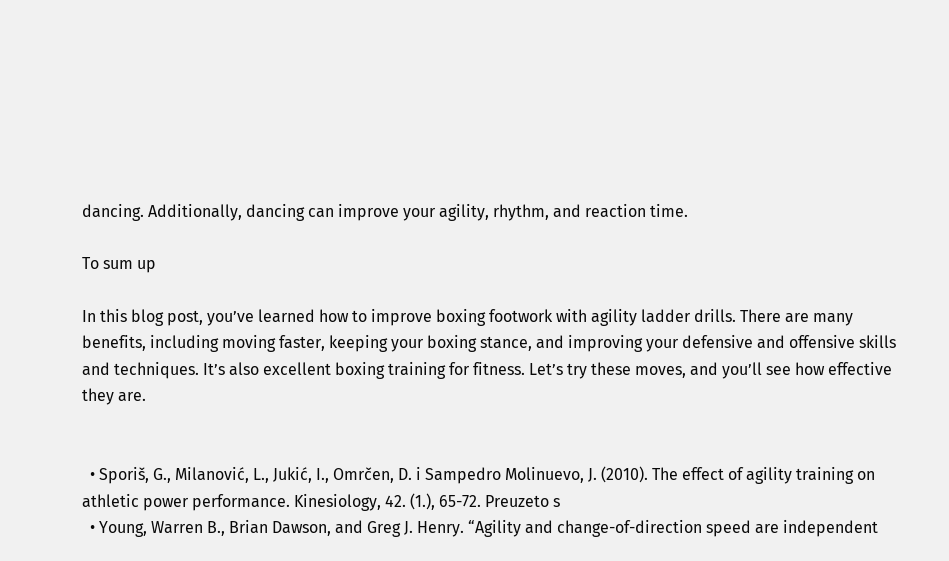dancing. Additionally, dancing can improve your agility, rhythm, and reaction time.

To sum up

In this blog post, you’ve learned how to improve boxing footwork with agility ladder drills. There are many benefits, including moving faster, keeping your boxing stance, and improving your defensive and offensive skills and techniques. It’s also excellent boxing training for fitness. Let’s try these moves, and you’ll see how effective they are.


  • Sporiš, G., Milanović, L., Jukić, I., Omrčen, D. i Sampedro Molinuevo, J. (2010). The effect of agility training on athletic power performance. Kinesiology, 42. (1.), 65-72. Preuzeto s
  • Young, Warren B., Brian Dawson, and Greg J. Henry. “Agility and change-of-direction speed are independent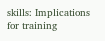skills: Implications for training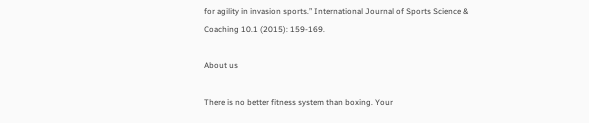for agility in invasion sports.” International Journal of Sports Science & Coaching 10.1 (2015): 159-169.

About us

There is no better fitness system than boxing. Your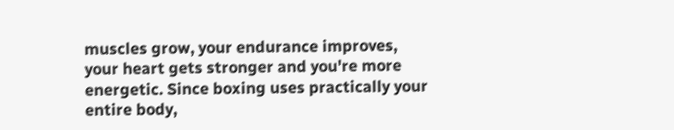muscles grow, your endurance improves, your heart gets stronger and you're more energetic. Since boxing uses practically your entire body,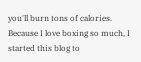you'll burn tons of calories. Because I love boxing so much, I started this blog to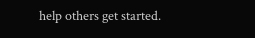help others get started.